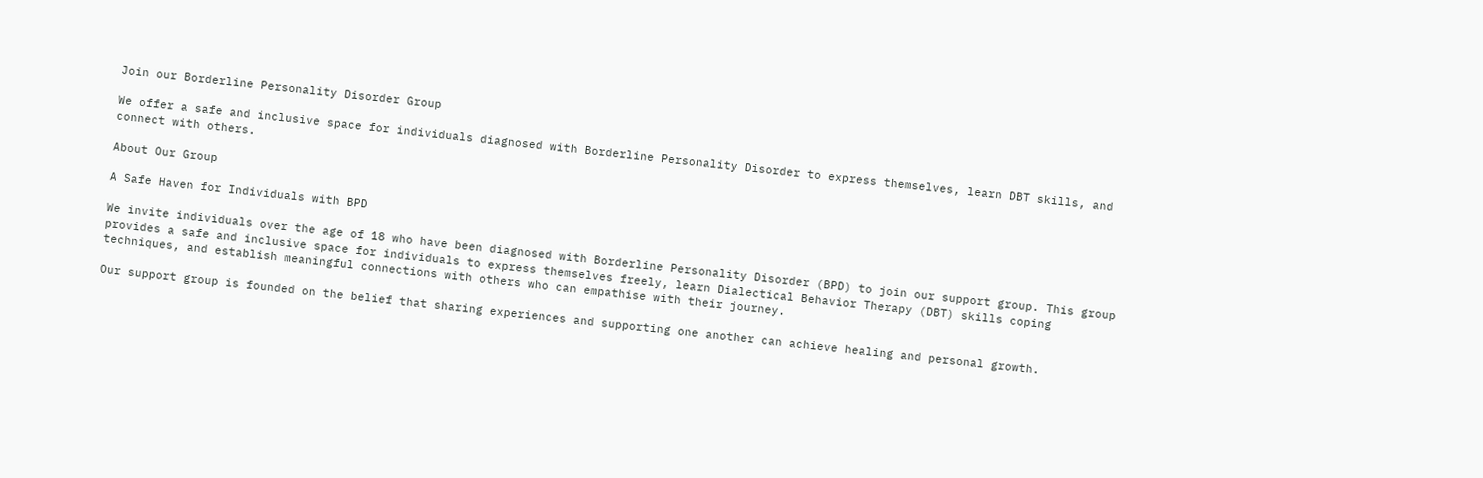Join our Borderline Personality Disorder Group

We offer a safe and inclusive space for individuals diagnosed with Borderline Personality Disorder to express themselves, learn DBT skills, and connect with others.

About Our Group

A Safe Haven for Individuals with BPD

We invite individuals over the age of 18 who have been diagnosed with Borderline Personality Disorder (BPD) to join our support group. This group provides a safe and inclusive space for individuals to express themselves freely, learn Dialectical Behavior Therapy (DBT) skills coping techniques, and establish meaningful connections with others who can empathise with their journey.

Our support group is founded on the belief that sharing experiences and supporting one another can achieve healing and personal growth.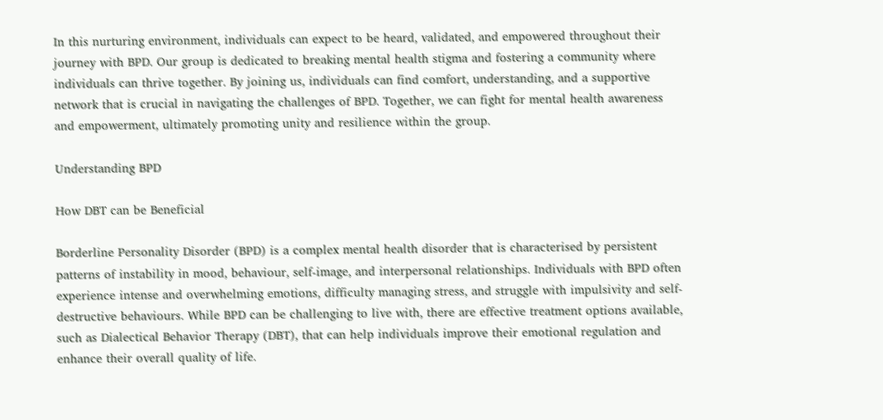In this nurturing environment, individuals can expect to be heard, validated, and empowered throughout their journey with BPD. Our group is dedicated to breaking mental health stigma and fostering a community where individuals can thrive together. By joining us, individuals can find comfort, understanding, and a supportive network that is crucial in navigating the challenges of BPD. Together, we can fight for mental health awareness and empowerment, ultimately promoting unity and resilience within the group.

Understanding BPD

How DBT can be Beneficial

Borderline Personality Disorder (BPD) is a complex mental health disorder that is characterised by persistent patterns of instability in mood, behaviour, self-image, and interpersonal relationships. Individuals with BPD often experience intense and overwhelming emotions, difficulty managing stress, and struggle with impulsivity and self-destructive behaviours. While BPD can be challenging to live with, there are effective treatment options available, such as Dialectical Behavior Therapy (DBT), that can help individuals improve their emotional regulation and enhance their overall quality of life.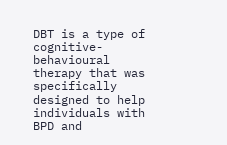DBT is a type of cognitive-behavioural therapy that was specifically designed to help individuals with BPD and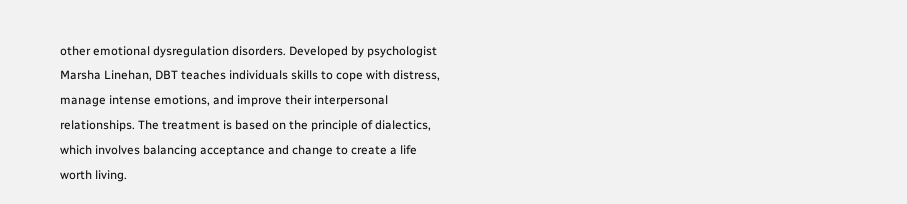other emotional dysregulation disorders. Developed by psychologist Marsha Linehan, DBT teaches individuals skills to cope with distress, manage intense emotions, and improve their interpersonal relationships. The treatment is based on the principle of dialectics, which involves balancing acceptance and change to create a life worth living.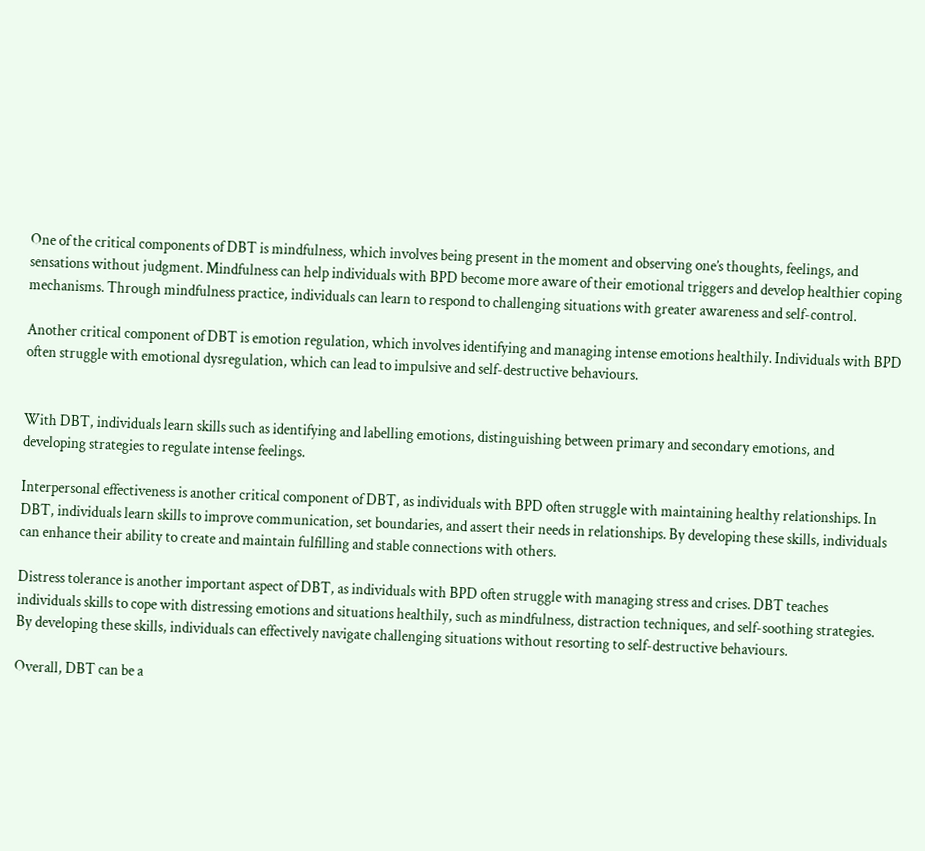One of the critical components of DBT is mindfulness, which involves being present in the moment and observing one’s thoughts, feelings, and sensations without judgment. Mindfulness can help individuals with BPD become more aware of their emotional triggers and develop healthier coping mechanisms. Through mindfulness practice, individuals can learn to respond to challenging situations with greater awareness and self-control.

Another critical component of DBT is emotion regulation, which involves identifying and managing intense emotions healthily. Individuals with BPD often struggle with emotional dysregulation, which can lead to impulsive and self-destructive behaviours.


With DBT, individuals learn skills such as identifying and labelling emotions, distinguishing between primary and secondary emotions, and developing strategies to regulate intense feelings.

Interpersonal effectiveness is another critical component of DBT, as individuals with BPD often struggle with maintaining healthy relationships. In DBT, individuals learn skills to improve communication, set boundaries, and assert their needs in relationships. By developing these skills, individuals can enhance their ability to create and maintain fulfilling and stable connections with others.

Distress tolerance is another important aspect of DBT, as individuals with BPD often struggle with managing stress and crises. DBT teaches individuals skills to cope with distressing emotions and situations healthily, such as mindfulness, distraction techniques, and self-soothing strategies. By developing these skills, individuals can effectively navigate challenging situations without resorting to self-destructive behaviours.

Overall, DBT can be a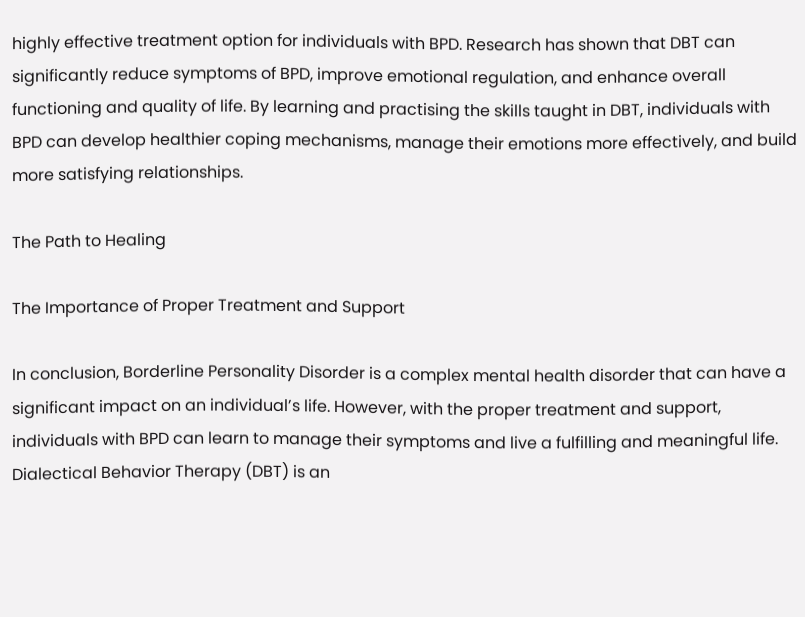highly effective treatment option for individuals with BPD. Research has shown that DBT can significantly reduce symptoms of BPD, improve emotional regulation, and enhance overall functioning and quality of life. By learning and practising the skills taught in DBT, individuals with BPD can develop healthier coping mechanisms, manage their emotions more effectively, and build more satisfying relationships.

The Path to Healing

The Importance of Proper Treatment and Support

In conclusion, Borderline Personality Disorder is a complex mental health disorder that can have a significant impact on an individual’s life. However, with the proper treatment and support, individuals with BPD can learn to manage their symptoms and live a fulfilling and meaningful life. Dialectical Behavior Therapy (DBT) is an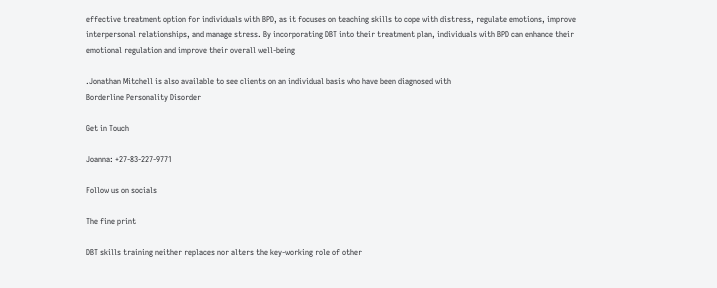effective treatment option for individuals with BPD, as it focuses on teaching skills to cope with distress, regulate emotions, improve interpersonal relationships, and manage stress. By incorporating DBT into their treatment plan, individuals with BPD can enhance their emotional regulation and improve their overall well-being

.Jonathan Mitchell is also available to see clients on an individual basis who have been diagnosed with
Borderline Personality Disorder

Get in Touch

Joanna: +27-83-227-9771

Follow us on socials

The fine print

DBT skills training neither replaces nor alters the key-working role of other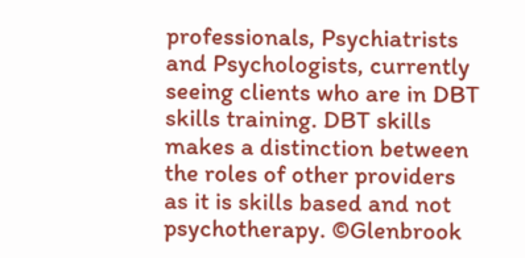professionals, Psychiatrists and Psychologists, currently seeing clients who are in DBT skills training. DBT skills makes a distinction between the roles of other providers as it is skills based and not psychotherapy. ©Glenbrook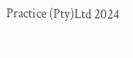Practice (Pty)Ltd 2024